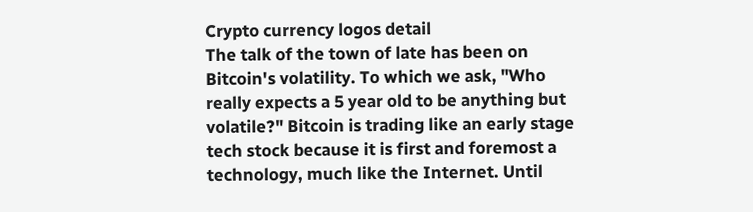Crypto currency logos detail
The talk of the town of late has been on Bitcoin's volatility. To which we ask, "Who really expects a 5 year old to be anything but volatile?" Bitcoin is trading like an early stage tech stock because it is first and foremost a technology, much like the Internet. Until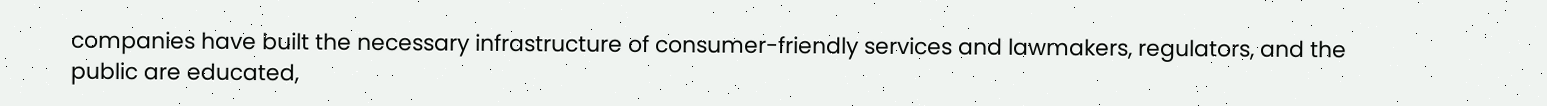companies have built the necessary infrastructure of consumer-friendly services and lawmakers, regulators, and the public are educated,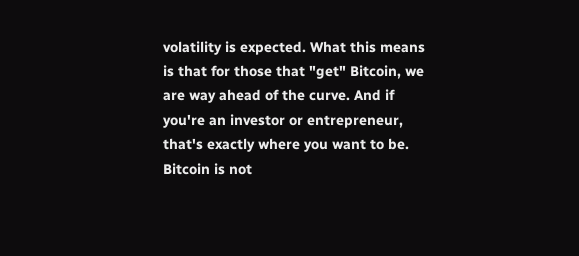volatility is expected. What this means is that for those that "get" Bitcoin, we are way ahead of the curve. And if you're an investor or entrepreneur, that's exactly where you want to be. Bitcoin is not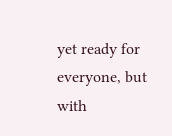yet ready for everyone, but with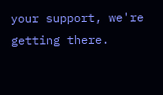your support, we're getting there.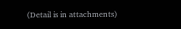(Detail is in attachments)